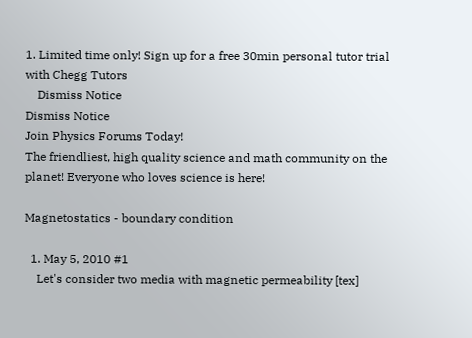1. Limited time only! Sign up for a free 30min personal tutor trial with Chegg Tutors
    Dismiss Notice
Dismiss Notice
Join Physics Forums Today!
The friendliest, high quality science and math community on the planet! Everyone who loves science is here!

Magnetostatics - boundary condition

  1. May 5, 2010 #1
    Let's consider two media with magnetic permeability [tex]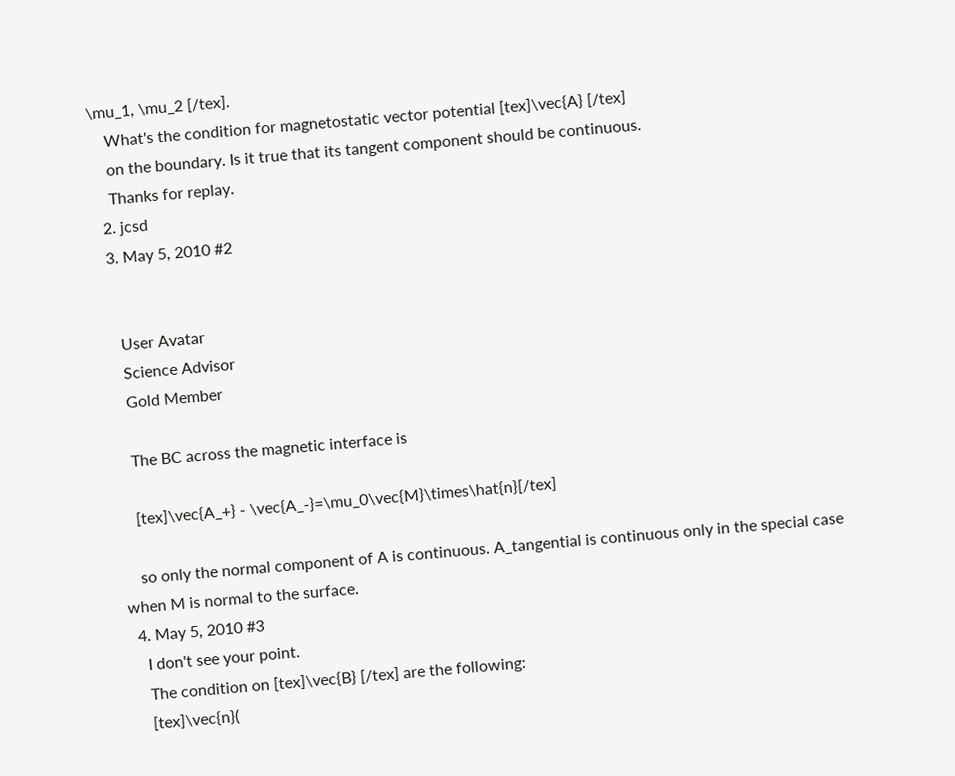\mu_1, \mu_2 [/tex].
    What's the condition for magnetostatic vector potential [tex]\vec{A} [/tex]
    on the boundary. Is it true that its tangent component should be continuous.
    Thanks for replay.
  2. jcsd
  3. May 5, 2010 #2


    User Avatar
    Science Advisor
    Gold Member

    The BC across the magnetic interface is

    [tex]\vec{A_+} - \vec{A_-}=\mu_0\vec{M}\times\hat{n}[/tex]

    so only the normal component of A is continuous. A_tangential is continuous only in the special case when M is normal to the surface.
  4. May 5, 2010 #3
    I don't see your point.
    The condition on [tex]\vec{B} [/tex] are the following:
    [tex]\vec{n}(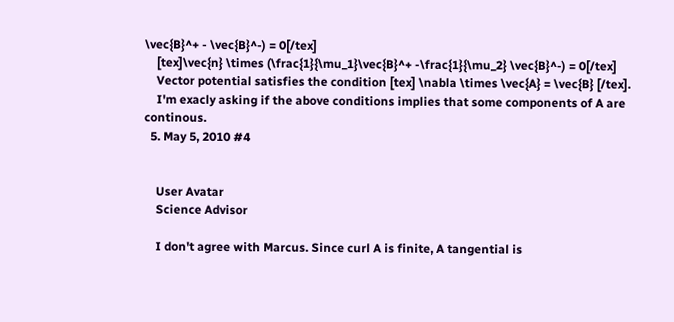\vec{B}^+ - \vec{B}^-) = 0[/tex]
    [tex]\vec{n} \times (\frac{1}{\mu_1}\vec{B}^+ -\frac{1}{\mu_2} \vec{B}^-) = 0[/tex]
    Vector potential satisfies the condition [tex] \nabla \times \vec{A} = \vec{B} [/tex].
    I'm exacly asking if the above conditions implies that some components of A are continous.
  5. May 5, 2010 #4


    User Avatar
    Science Advisor

    I don't agree with Marcus. Since curl A is finite, A tangential is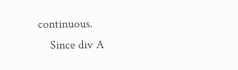continuous.
    Since div A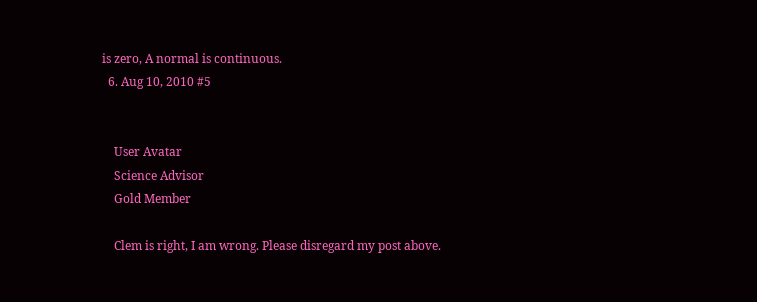is zero, A normal is continuous.
  6. Aug 10, 2010 #5


    User Avatar
    Science Advisor
    Gold Member

    Clem is right, I am wrong. Please disregard my post above.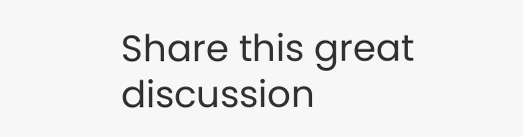Share this great discussion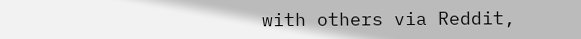with others via Reddit,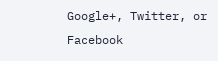Google+, Twitter, or Facebook